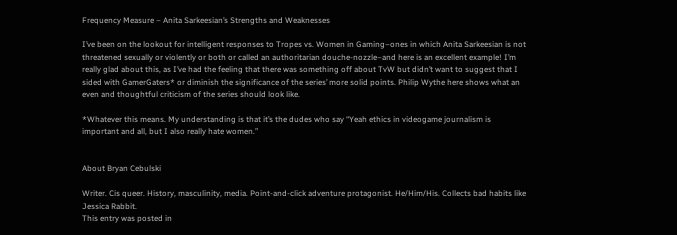Frequency Measure – Anita Sarkeesian’s Strengths and Weaknesses

I’ve been on the lookout for intelligent responses to Tropes vs. Women in Gaming–ones in which Anita Sarkeesian is not threatened sexually or violently or both or called an authoritarian douche-nozzle–and here is an excellent example! I’m really glad about this, as I’ve had the feeling that there was something off about TvW but didn’t want to suggest that I sided with GamerGaters* or diminish the significance of the series’ more solid points. Philip Wythe here shows what an even and thoughtful criticism of the series should look like.

*Whatever this means. My understanding is that it’s the dudes who say “Yeah ethics in videogame journalism is important and all, but I also really hate women.”


About Bryan Cebulski

Writer. Cis queer. History, masculinity, media. Point-and-click adventure protagonist. He/Him/His. Collects bad habits like Jessica Rabbit.
This entry was posted in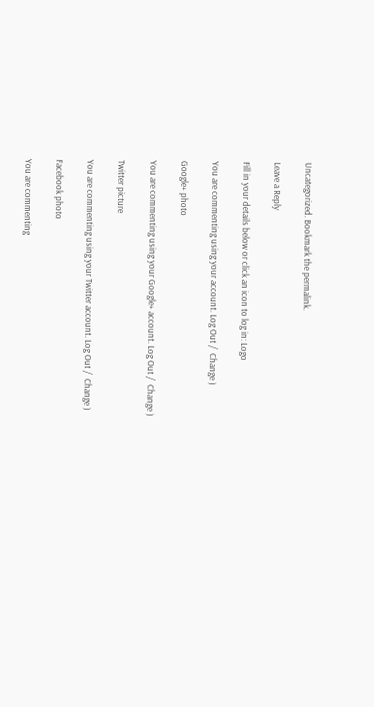Uncategorized. Bookmark the permalink.

Leave a Reply

Fill in your details below or click an icon to log in: Logo

You are commenting using your account. Log Out /  Change )

Google+ photo

You are commenting using your Google+ account. Log Out /  Change )

Twitter picture

You are commenting using your Twitter account. Log Out /  Change )

Facebook photo

You are commenting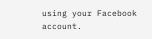using your Facebook account.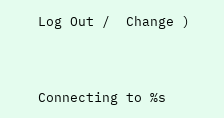Log Out /  Change )


Connecting to %s